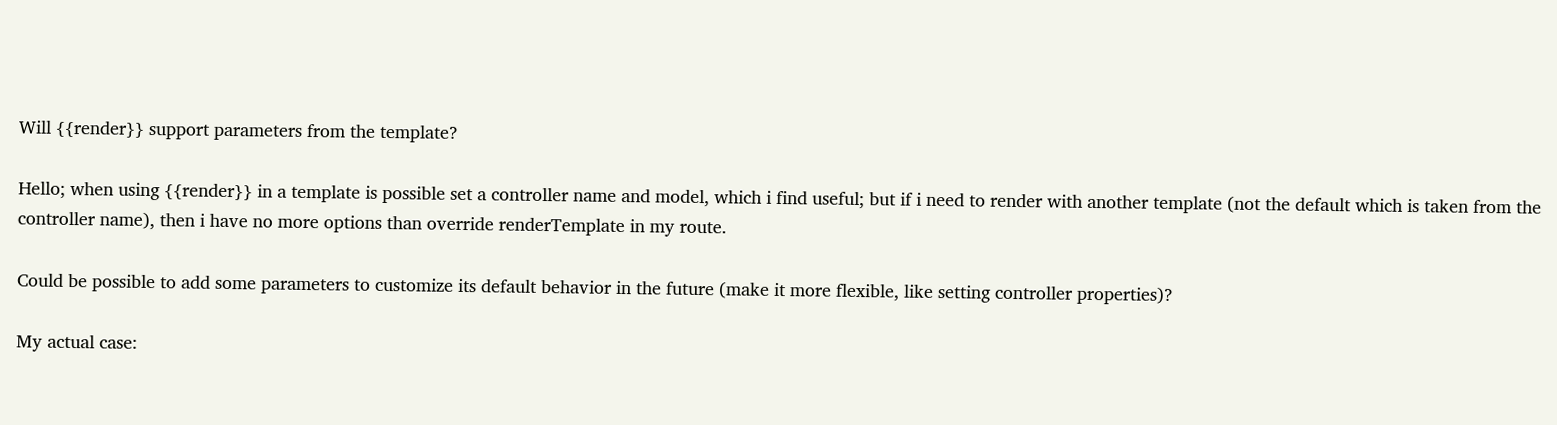Will {{render}} support parameters from the template?

Hello; when using {{render}} in a template is possible set a controller name and model, which i find useful; but if i need to render with another template (not the default which is taken from the controller name), then i have no more options than override renderTemplate in my route.

Could be possible to add some parameters to customize its default behavior in the future (make it more flexible, like setting controller properties)?

My actual case: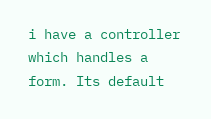i have a controller which handles a form. Its default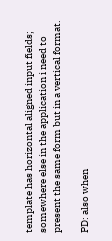template has horizontal aligned input fields; somewhere else in the application i need to present the same form but in a vertical format.

PD: also when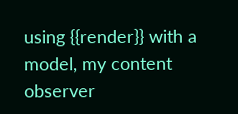using {{render}} with a model, my content observer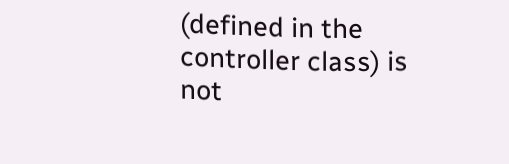(defined in the controller class) is not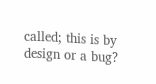called; this is by design or a bug?